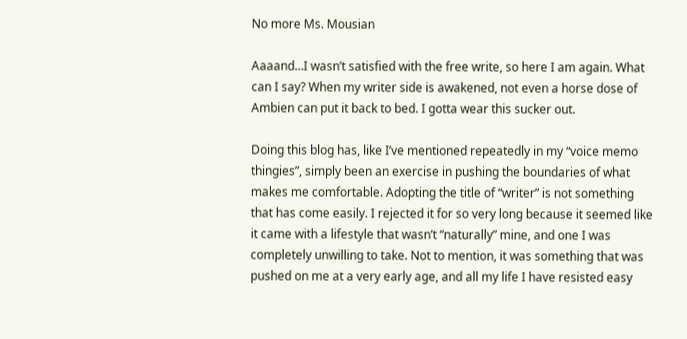No more Ms. Mousian

Aaaand…I wasn’t satisfied with the free write, so here I am again. What can I say? When my writer side is awakened, not even a horse dose of Ambien can put it back to bed. I gotta wear this sucker out.

Doing this blog has, like I’ve mentioned repeatedly in my “voice memo thingies”, simply been an exercise in pushing the boundaries of what makes me comfortable. Adopting the title of “writer” is not something that has come easily. I rejected it for so very long because it seemed like it came with a lifestyle that wasn’t “naturally” mine, and one I was completely unwilling to take. Not to mention, it was something that was pushed on me at a very early age, and all my life I have resisted easy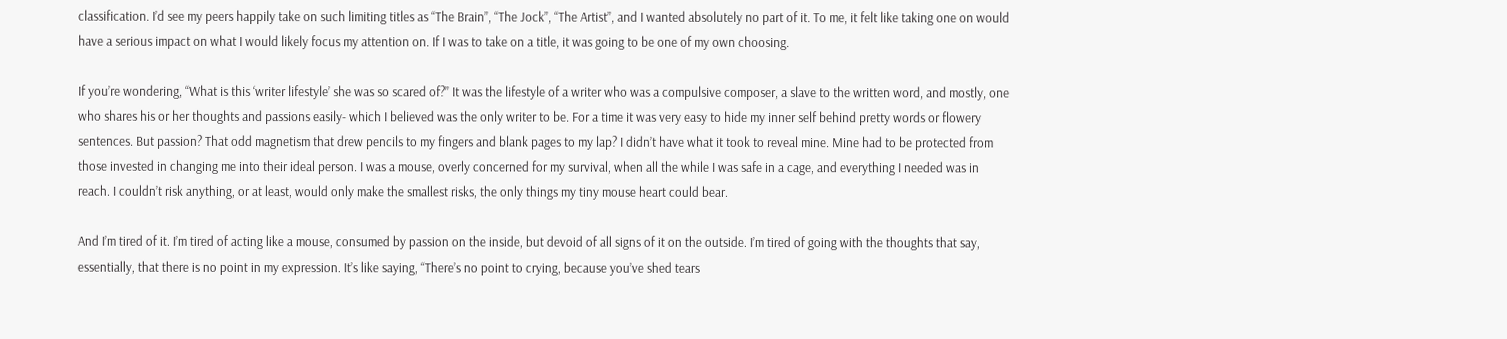classification. I’d see my peers happily take on such limiting titles as “The Brain”, “The Jock”, “The Artist”, and I wanted absolutely no part of it. To me, it felt like taking one on would have a serious impact on what I would likely focus my attention on. If I was to take on a title, it was going to be one of my own choosing.

If you’re wondering, “What is this ‘writer lifestyle’ she was so scared of?” It was the lifestyle of a writer who was a compulsive composer, a slave to the written word, and mostly, one who shares his or her thoughts and passions easily- which I believed was the only writer to be. For a time it was very easy to hide my inner self behind pretty words or flowery sentences. But passion? That odd magnetism that drew pencils to my fingers and blank pages to my lap? I didn’t have what it took to reveal mine. Mine had to be protected from those invested in changing me into their ideal person. I was a mouse, overly concerned for my survival, when all the while I was safe in a cage, and everything I needed was in reach. I couldn’t risk anything, or at least, would only make the smallest risks, the only things my tiny mouse heart could bear.

And I’m tired of it. I’m tired of acting like a mouse, consumed by passion on the inside, but devoid of all signs of it on the outside. I’m tired of going with the thoughts that say, essentially, that there is no point in my expression. It’s like saying, “There’s no point to crying, because you’ve shed tears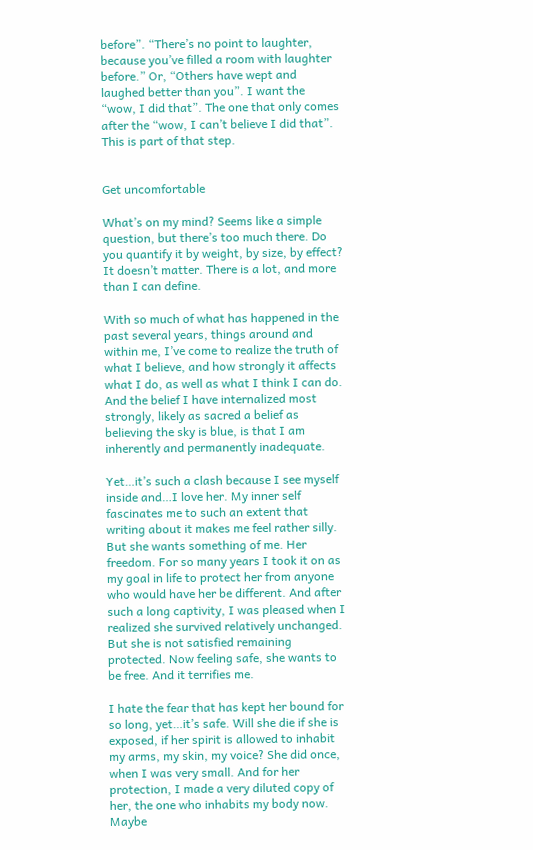before”. “There’s no point to laughter, because you’ve filled a room with laughter before.” Or, “Others have wept and laughed better than you”. I want the “wow, I did that”. The one that only comes after the “wow, I can’t believe I did that”. This is part of that step.


Get uncomfortable

What’s on my mind? Seems like a simple question, but there’s too much there. Do you quantify it by weight, by size, by effect? It doesn’t matter. There is a lot, and more than I can define.

With so much of what has happened in the past several years, things around and within me, I’ve come to realize the truth of what I believe, and how strongly it affects what I do, as well as what I think I can do. And the belief I have internalized most strongly, likely as sacred a belief as believing the sky is blue, is that I am inherently and permanently inadequate.

Yet…it’s such a clash because I see myself inside and…I love her. My inner self fascinates me to such an extent that writing about it makes me feel rather silly. But she wants something of me. Her freedom. For so many years I took it on as my goal in life to protect her from anyone who would have her be different. And after such a long captivity, I was pleased when I realized she survived relatively unchanged. But she is not satisfied remaining protected. Now feeling safe, she wants to be free. And it terrifies me.

I hate the fear that has kept her bound for so long, yet…it’s safe. Will she die if she is exposed, if her spirit is allowed to inhabit my arms, my skin, my voice? She did once, when I was very small. And for her protection, I made a very diluted copy of her, the one who inhabits my body now. Maybe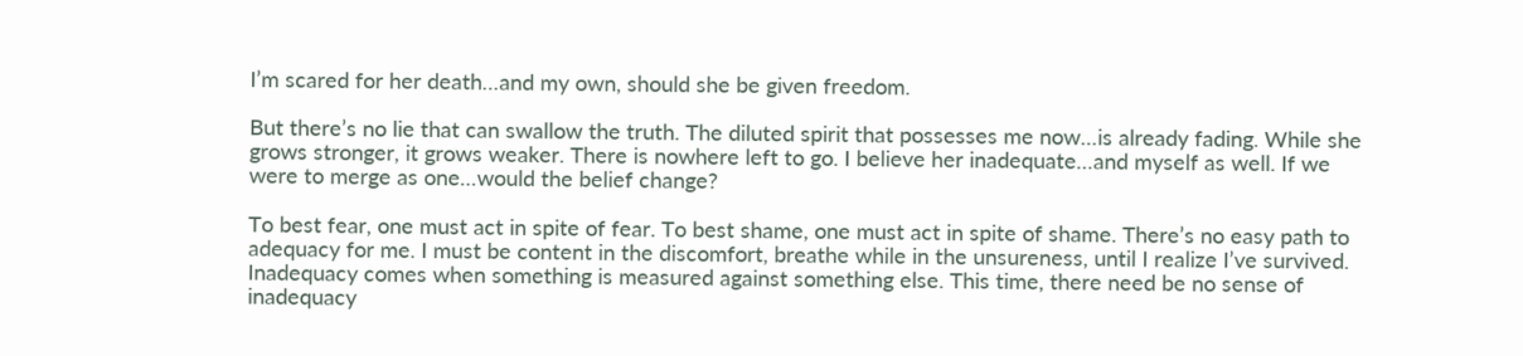I’m scared for her death…and my own, should she be given freedom.

But there’s no lie that can swallow the truth. The diluted spirit that possesses me now…is already fading. While she grows stronger, it grows weaker. There is nowhere left to go. I believe her inadequate…and myself as well. If we were to merge as one…would the belief change?

To best fear, one must act in spite of fear. To best shame, one must act in spite of shame. There’s no easy path to adequacy for me. I must be content in the discomfort, breathe while in the unsureness, until I realize I’ve survived. Inadequacy comes when something is measured against something else. This time, there need be no sense of inadequacy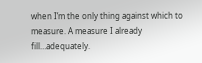when I’m the only thing against which to measure. A measure I already fill…adequately.